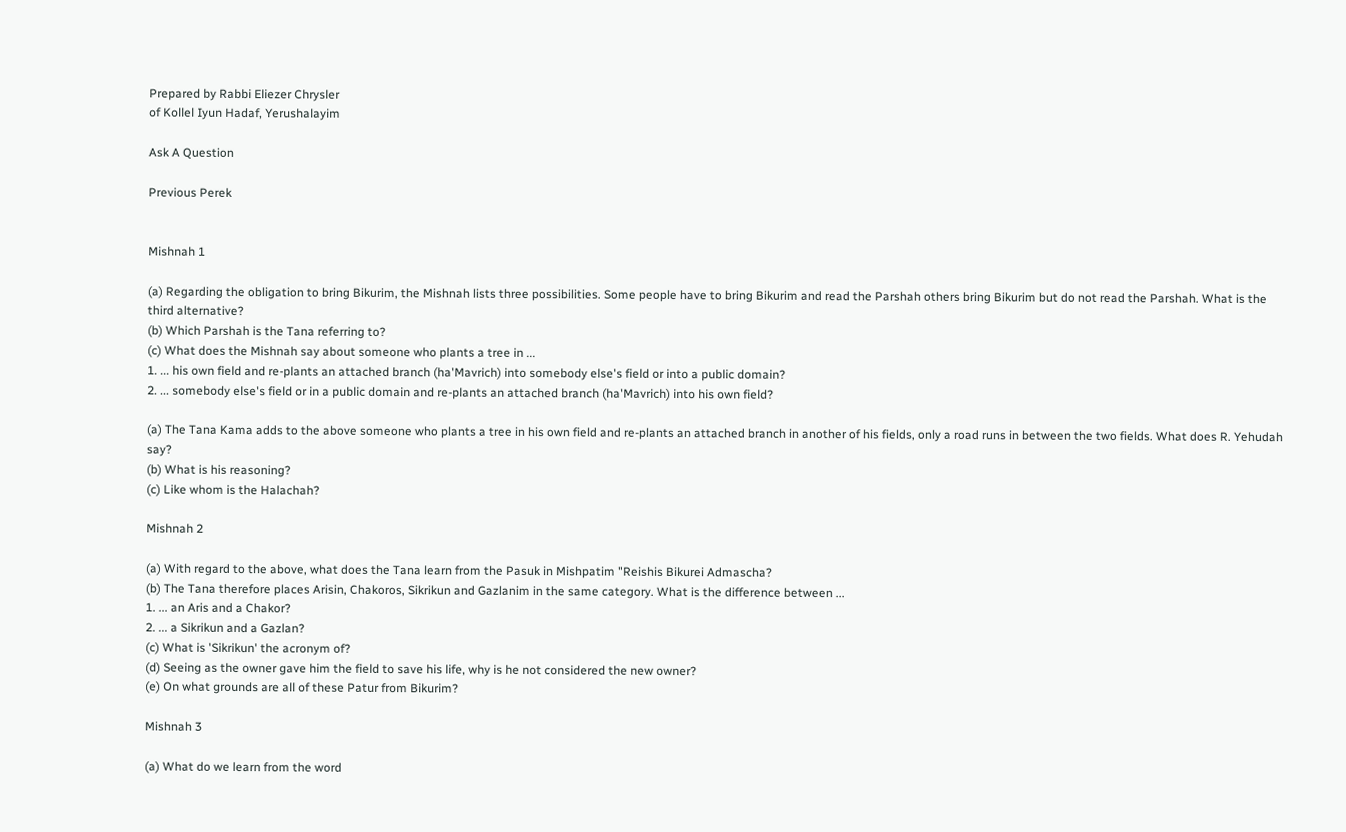Prepared by Rabbi Eliezer Chrysler
of Kollel Iyun Hadaf, Yerushalayim

Ask A Question

Previous Perek


Mishnah 1

(a) Regarding the obligation to bring Bikurim, the Mishnah lists three possibilities. Some people have to bring Bikurim and read the Parshah others bring Bikurim but do not read the Parshah. What is the third alternative?
(b) Which Parshah is the Tana referring to?
(c) What does the Mishnah say about someone who plants a tree in ...
1. ... his own field and re-plants an attached branch (ha'Mavrich) into somebody else's field or into a public domain?
2. ... somebody else's field or in a public domain and re-plants an attached branch (ha'Mavrich) into his own field?

(a) The Tana Kama adds to the above someone who plants a tree in his own field and re-plants an attached branch in another of his fields, only a road runs in between the two fields. What does R. Yehudah say?
(b) What is his reasoning?
(c) Like whom is the Halachah?

Mishnah 2

(a) With regard to the above, what does the Tana learn from the Pasuk in Mishpatim "Reishis Bikurei Admascha?
(b) The Tana therefore places Arisin, Chakoros, Sikrikun and Gazlanim in the same category. What is the difference between ...
1. ... an Aris and a Chakor?
2. ... a Sikrikun and a Gazlan?
(c) What is 'Sikrikun' the acronym of?
(d) Seeing as the owner gave him the field to save his life, why is he not considered the new owner?
(e) On what grounds are all of these Patur from Bikurim?

Mishnah 3

(a) What do we learn from the word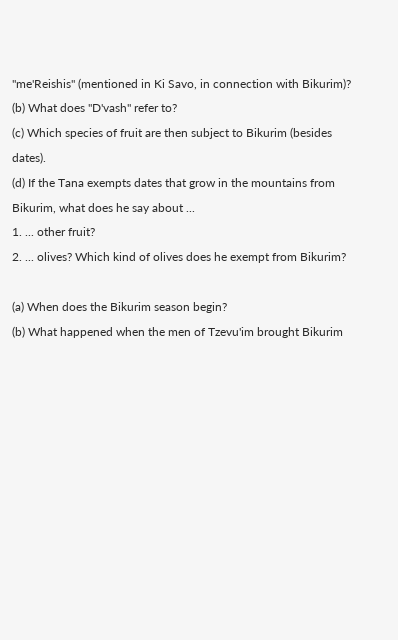"me'Reishis" (mentioned in Ki Savo, in connection with Bikurim)?
(b) What does "D'vash" refer to?
(c) Which species of fruit are then subject to Bikurim (besides dates).
(d) If the Tana exempts dates that grow in the mountains from Bikurim, what does he say about ...
1. ... other fruit?
2. ... olives? Which kind of olives does he exempt from Bikurim?

(a) When does the Bikurim season begin?
(b) What happened when the men of Tzevu'im brought Bikurim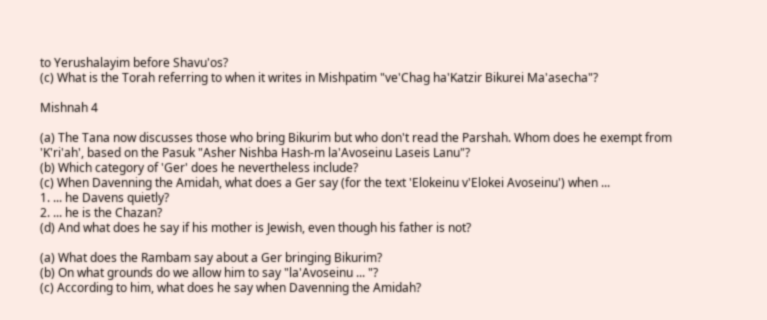to Yerushalayim before Shavu'os?
(c) What is the Torah referring to when it writes in Mishpatim "ve'Chag ha'Katzir Bikurei Ma'asecha"?

Mishnah 4

(a) The Tana now discusses those who bring Bikurim but who don't read the Parshah. Whom does he exempt from 'K'ri'ah', based on the Pasuk "Asher Nishba Hash-m la'Avoseinu Laseis Lanu"?
(b) Which category of 'Ger' does he nevertheless include?
(c) When Davenning the Amidah, what does a Ger say (for the text 'Elokeinu v'Elokei Avoseinu') when ...
1. ... he Davens quietly?
2. ... he is the Chazan?
(d) And what does he say if his mother is Jewish, even though his father is not?

(a) What does the Rambam say about a Ger bringing Bikurim?
(b) On what grounds do we allow him to say "la'Avoseinu ... "?
(c) According to him, what does he say when Davenning the Amidah?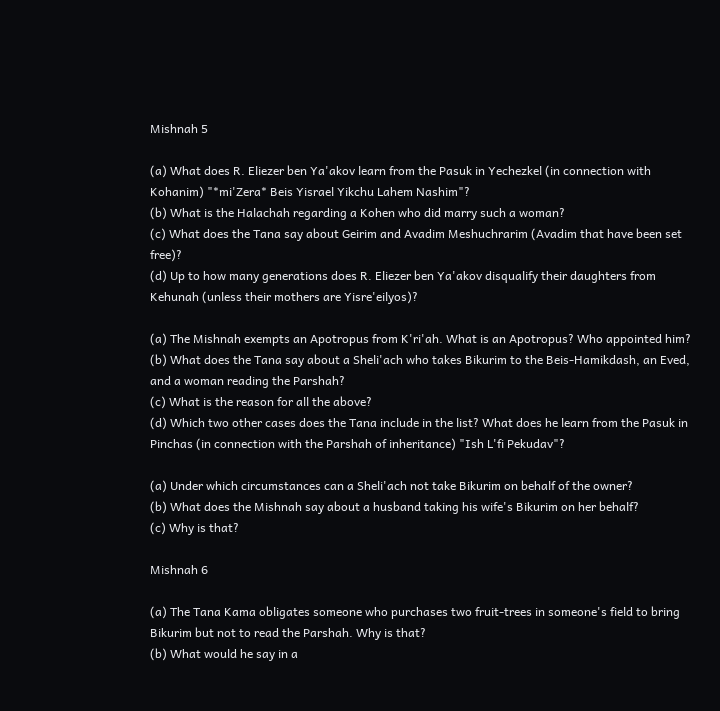Mishnah 5

(a) What does R. Eliezer ben Ya'akov learn from the Pasuk in Yechezkel (in connection with Kohanim) "*mi'Zera* Beis Yisrael Yikchu Lahem Nashim"?
(b) What is the Halachah regarding a Kohen who did marry such a woman?
(c) What does the Tana say about Geirim and Avadim Meshuchrarim (Avadim that have been set free)?
(d) Up to how many generations does R. Eliezer ben Ya'akov disqualify their daughters from Kehunah (unless their mothers are Yisre'eilyos)?

(a) The Mishnah exempts an Apotropus from K'ri'ah. What is an Apotropus? Who appointed him?
(b) What does the Tana say about a Sheli'ach who takes Bikurim to the Beis-Hamikdash, an Eved, and a woman reading the Parshah?
(c) What is the reason for all the above?
(d) Which two other cases does the Tana include in the list? What does he learn from the Pasuk in Pinchas (in connection with the Parshah of inheritance) "Ish L'fi Pekudav"?

(a) Under which circumstances can a Sheli'ach not take Bikurim on behalf of the owner?
(b) What does the Mishnah say about a husband taking his wife's Bikurim on her behalf?
(c) Why is that?

Mishnah 6

(a) The Tana Kama obligates someone who purchases two fruit-trees in someone's field to bring Bikurim but not to read the Parshah. Why is that?
(b) What would he say in a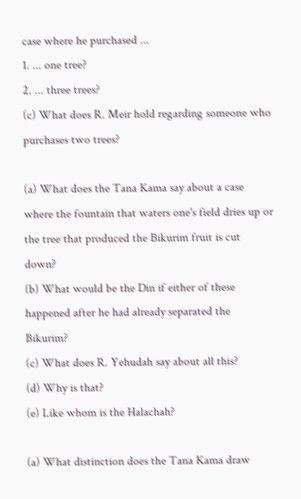case where he purchased ...
1. ... one tree?
2. ... three trees?
(c) What does R. Meir hold regarding someone who purchases two trees?

(a) What does the Tana Kama say about a case where the fountain that waters one's field dries up or the tree that produced the Bikurim fruit is cut down?
(b) What would be the Din if either of these happened after he had already separated the Bikurim?
(c) What does R. Yehudah say about all this?
(d) Why is that?
(e) Like whom is the Halachah?

(a) What distinction does the Tana Kama draw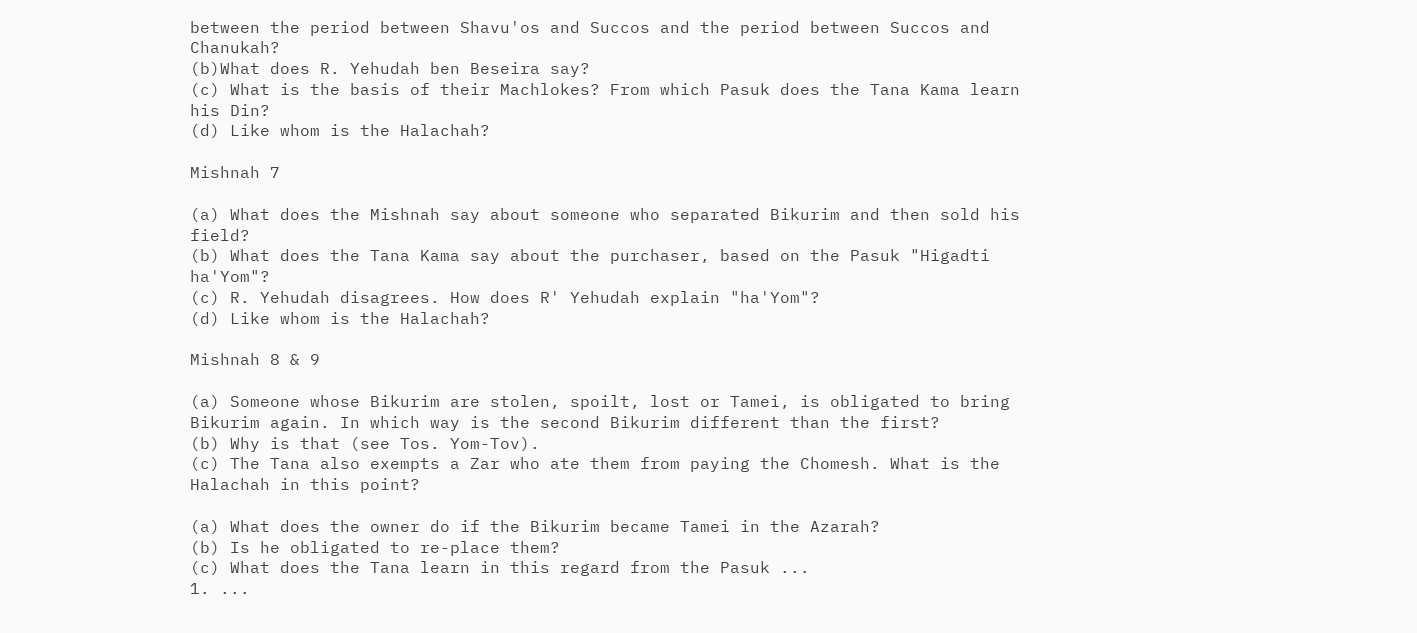between the period between Shavu'os and Succos and the period between Succos and Chanukah?
(b)What does R. Yehudah ben Beseira say?
(c) What is the basis of their Machlokes? From which Pasuk does the Tana Kama learn his Din?
(d) Like whom is the Halachah?

Mishnah 7

(a) What does the Mishnah say about someone who separated Bikurim and then sold his field?
(b) What does the Tana Kama say about the purchaser, based on the Pasuk "Higadti ha'Yom"?
(c) R. Yehudah disagrees. How does R' Yehudah explain "ha'Yom"?
(d) Like whom is the Halachah?

Mishnah 8 & 9

(a) Someone whose Bikurim are stolen, spoilt, lost or Tamei, is obligated to bring Bikurim again. In which way is the second Bikurim different than the first?
(b) Why is that (see Tos. Yom-Tov).
(c) The Tana also exempts a Zar who ate them from paying the Chomesh. What is the Halachah in this point?

(a) What does the owner do if the Bikurim became Tamei in the Azarah?
(b) Is he obligated to re-place them?
(c) What does the Tana learn in this regard from the Pasuk ...
1. ...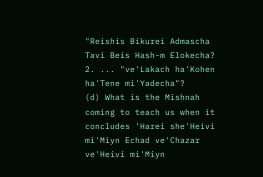"Reishis Bikurei Admascha Tavi Beis Hash-m Elokecha?
2. ... "ve'Lakach ha'Kohen ha'Tene mi'Yadecha"?
(d) What is the Mishnah coming to teach us when it concludes 'Harei she'Heivi mi'Miyn Echad ve'Chazar ve'Heivi mi'Miyn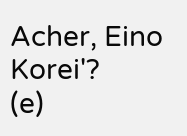Acher, Eino Korei'?
(e)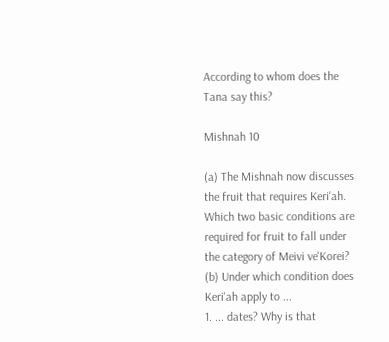According to whom does the Tana say this?

Mishnah 10

(a) The Mishnah now discusses the fruit that requires Keri'ah. Which two basic conditions are required for fruit to fall under the category of Meivi ve'Korei?
(b) Under which condition does Keri'ah apply to ...
1. ... dates? Why is that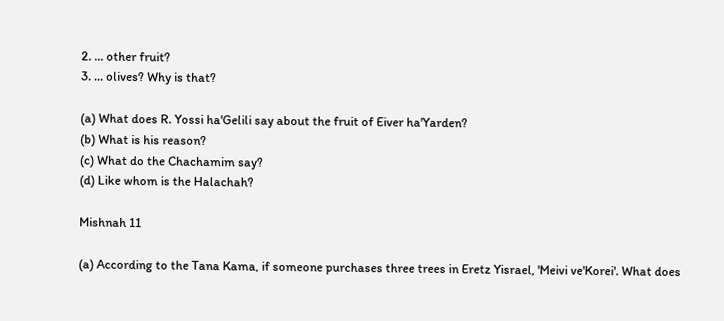2. ... other fruit?
3. ... olives? Why is that?

(a) What does R. Yossi ha'Gelili say about the fruit of Eiver ha'Yarden?
(b) What is his reason?
(c) What do the Chachamim say?
(d) Like whom is the Halachah?

Mishnah 11

(a) According to the Tana Kama, if someone purchases three trees in Eretz Yisrael, 'Meivi ve'Korei'. What does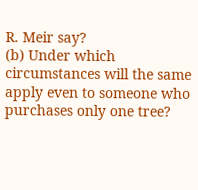R. Meir say?
(b) Under which circumstances will the same apply even to someone who purchases only one tree?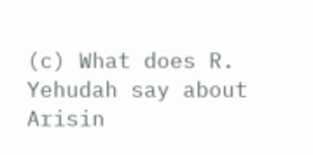(c) What does R. Yehudah say about Arisin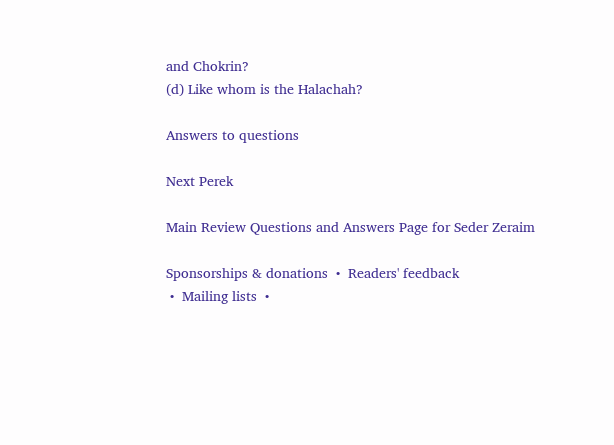and Chokrin?
(d) Like whom is the Halachah?

Answers to questions

Next Perek

Main Review Questions and Answers Page for Seder Zeraim

Sponsorships & donations  •  Readers' feedback
 •  Mailing lists  •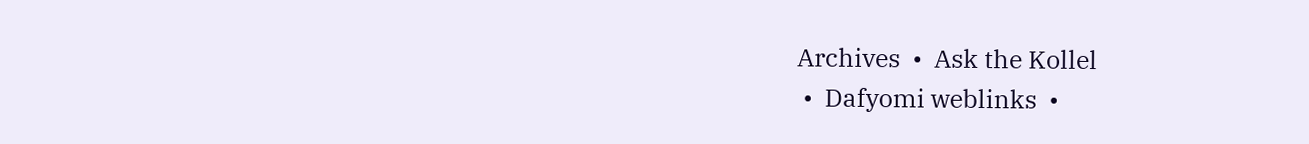Archives  •  Ask the Kollel
 •  Dafyomi weblinks  •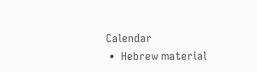Calendar
 •  Hebrew material